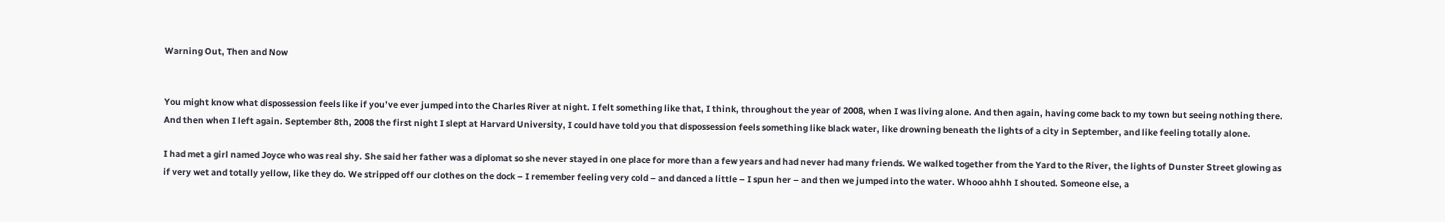Warning Out, Then and Now


You might know what dispossession feels like if you’ve ever jumped into the Charles River at night. I felt something like that, I think, throughout the year of 2008, when I was living alone. And then again, having come back to my town but seeing nothing there. And then when I left again. September 8th, 2008 the first night I slept at Harvard University, I could have told you that dispossession feels something like black water, like drowning beneath the lights of a city in September, and like feeling totally alone.

I had met a girl named Joyce who was real shy. She said her father was a diplomat so she never stayed in one place for more than a few years and had never had many friends. We walked together from the Yard to the River, the lights of Dunster Street glowing as if very wet and totally yellow, like they do. We stripped off our clothes on the dock – I remember feeling very cold – and danced a little – I spun her – and then we jumped into the water. Whooo ahhh I shouted. Someone else, a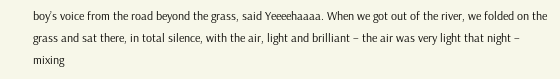boy’s voice from the road beyond the grass, said Yeeeehaaaa. When we got out of the river, we folded on the grass and sat there, in total silence, with the air, light and brilliant – the air was very light that night – mixing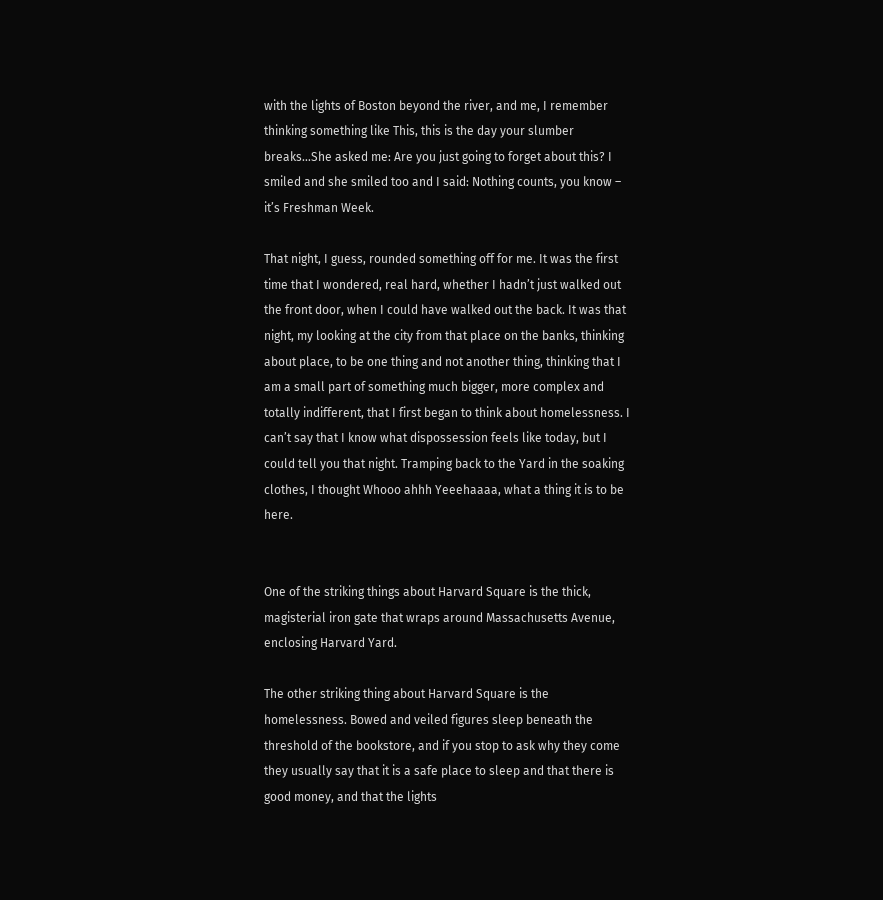with the lights of Boston beyond the river, and me, I remember thinking something like This, this is the day your slumber breaks…She asked me: Are you just going to forget about this? I smiled and she smiled too and I said: Nothing counts, you know – it’s Freshman Week.

That night, I guess, rounded something off for me. It was the first time that I wondered, real hard, whether I hadn’t just walked out the front door, when I could have walked out the back. It was that night, my looking at the city from that place on the banks, thinking about place, to be one thing and not another thing, thinking that I am a small part of something much bigger, more complex and totally indifferent, that I first began to think about homelessness. I can’t say that I know what dispossession feels like today, but I could tell you that night. Tramping back to the Yard in the soaking clothes, I thought Whooo ahhh Yeeehaaaa, what a thing it is to be here.


One of the striking things about Harvard Square is the thick, magisterial iron gate that wraps around Massachusetts Avenue, enclosing Harvard Yard.

The other striking thing about Harvard Square is the homelessness. Bowed and veiled figures sleep beneath the threshold of the bookstore, and if you stop to ask why they come they usually say that it is a safe place to sleep and that there is good money, and that the lights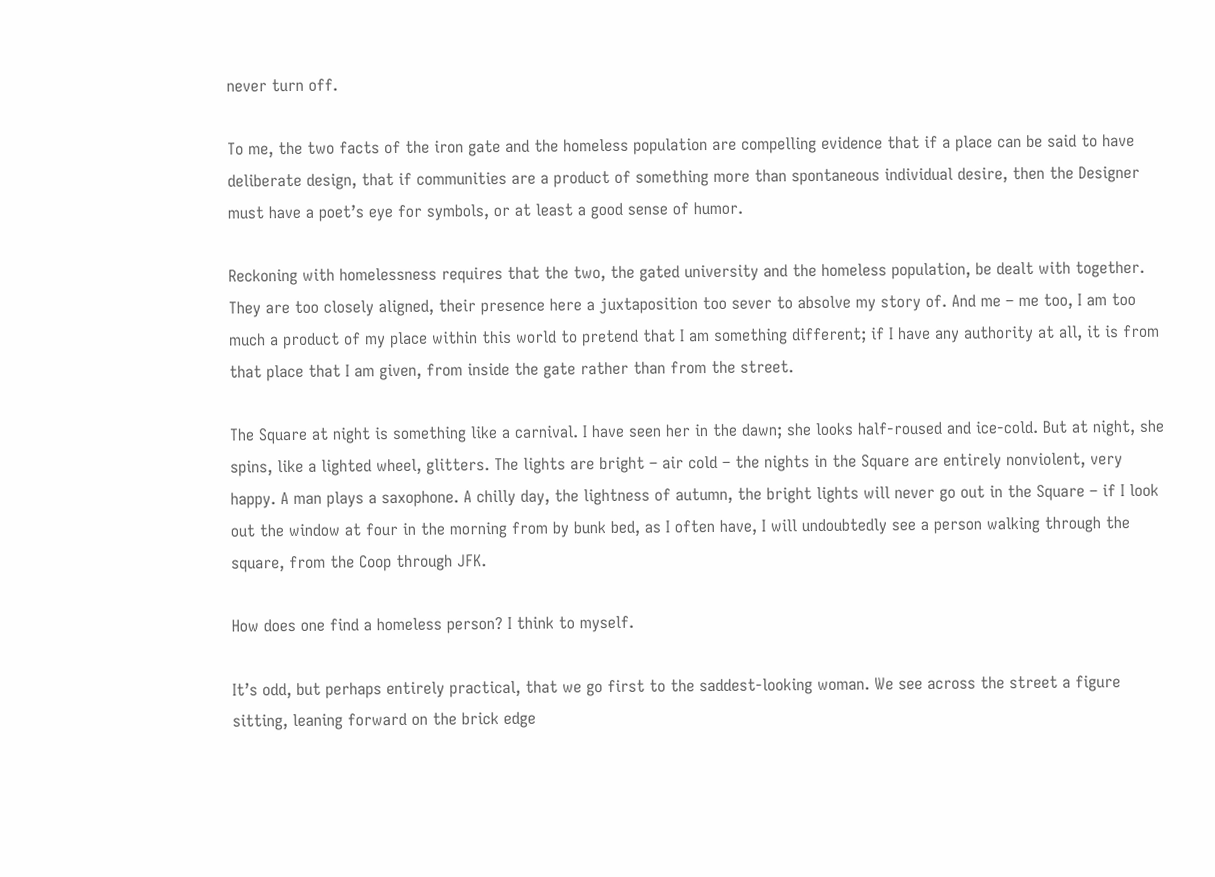never turn off.

To me, the two facts of the iron gate and the homeless population are compelling evidence that if a place can be said to have deliberate design, that if communities are a product of something more than spontaneous individual desire, then the Designer must have a poet’s eye for symbols, or at least a good sense of humor.

Reckoning with homelessness requires that the two, the gated university and the homeless population, be dealt with together. They are too closely aligned, their presence here a juxtaposition too sever to absolve my story of. And me – me too, I am too much a product of my place within this world to pretend that I am something different; if I have any authority at all, it is from that place that I am given, from inside the gate rather than from the street.

The Square at night is something like a carnival. I have seen her in the dawn; she looks half-roused and ice-cold. But at night, she spins, like a lighted wheel, glitters. The lights are bright – air cold – the nights in the Square are entirely nonviolent, very happy. A man plays a saxophone. A chilly day, the lightness of autumn, the bright lights will never go out in the Square – if I look out the window at four in the morning from by bunk bed, as I often have, I will undoubtedly see a person walking through the square, from the Coop through JFK.

How does one find a homeless person? I think to myself.

It’s odd, but perhaps entirely practical, that we go first to the saddest-looking woman. We see across the street a figure sitting, leaning forward on the brick edge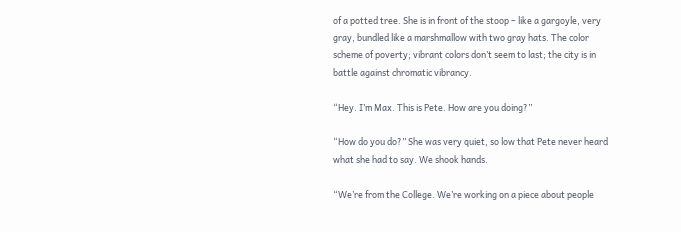of a potted tree. She is in front of the stoop – like a gargoyle, very gray, bundled like a marshmallow with two gray hats. The color scheme of poverty; vibrant colors don’t seem to last; the city is in battle against chromatic vibrancy.

“Hey. I’m Max. This is Pete. How are you doing?”

“How do you do?” She was very quiet, so low that Pete never heard what she had to say. We shook hands.

“We’re from the College. We’re working on a piece about people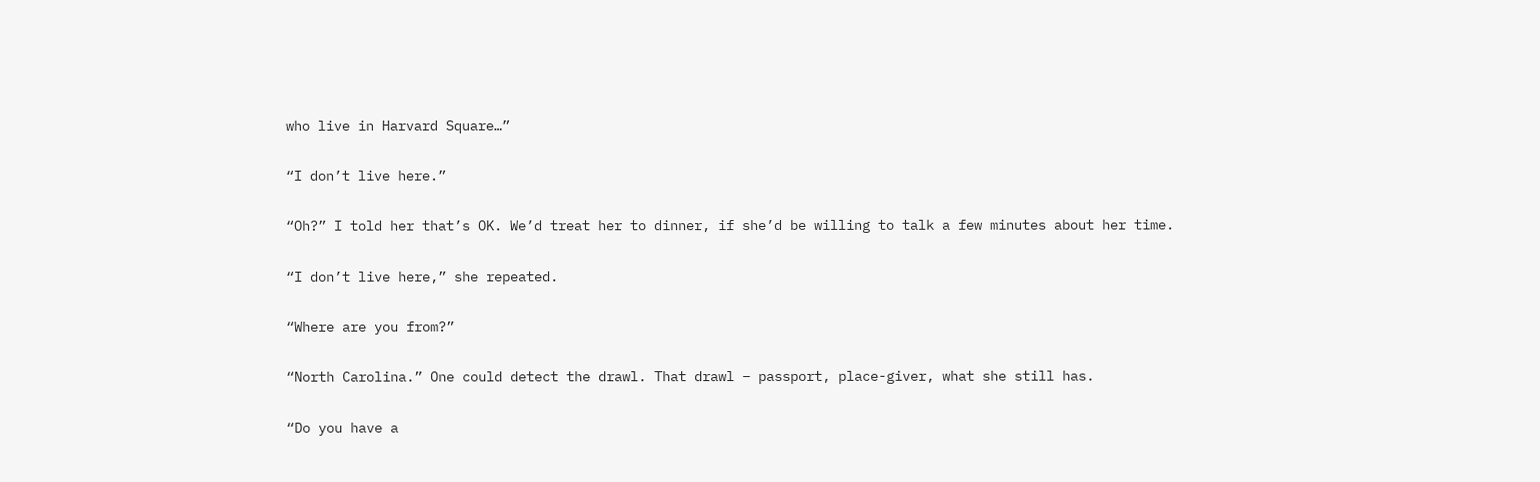who live in Harvard Square…”

“I don’t live here.”

“Oh?” I told her that’s OK. We’d treat her to dinner, if she’d be willing to talk a few minutes about her time.

“I don’t live here,” she repeated.

“Where are you from?”

“North Carolina.” One could detect the drawl. That drawl – passport, place-giver, what she still has.

“Do you have a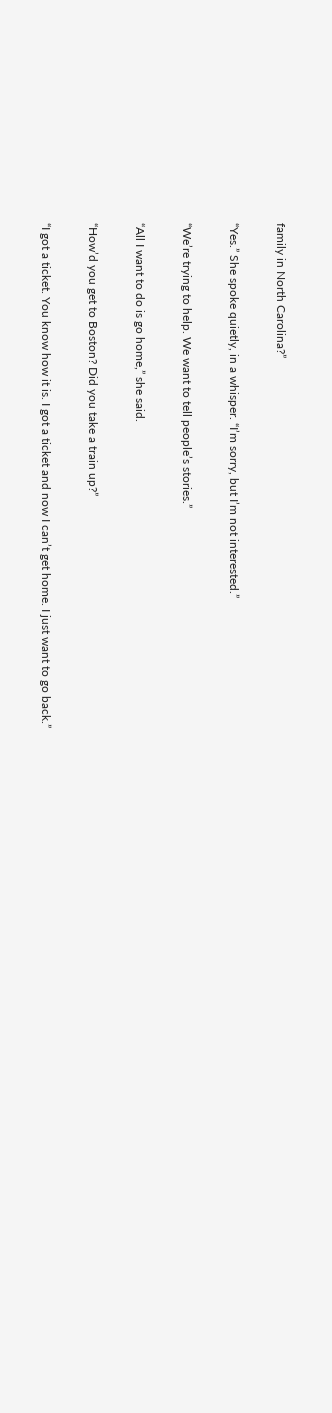family in North Carolina?”

“Yes.” She spoke quietly, in a whisper. “I’m sorry, but I’m not interested.”

“We’re trying to help. We want to tell people’s stories.”

“All I want to do is go home,” she said.

“How’d you get to Boston? Did you take a train up?”

“I got a ticket. You know how it is. I got a ticket and now I can’t get home. I just want to go back.”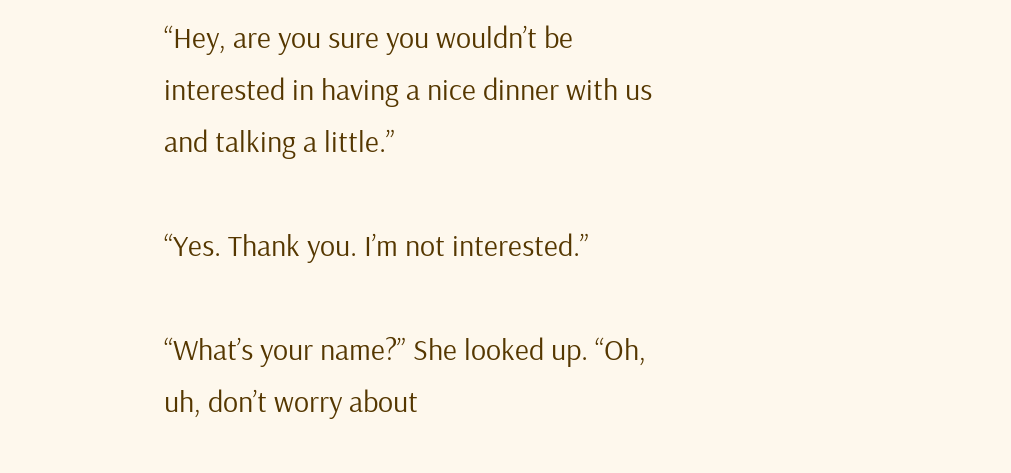“Hey, are you sure you wouldn’t be interested in having a nice dinner with us and talking a little.”

“Yes. Thank you. I’m not interested.”

“What’s your name?” She looked up. “Oh, uh, don’t worry about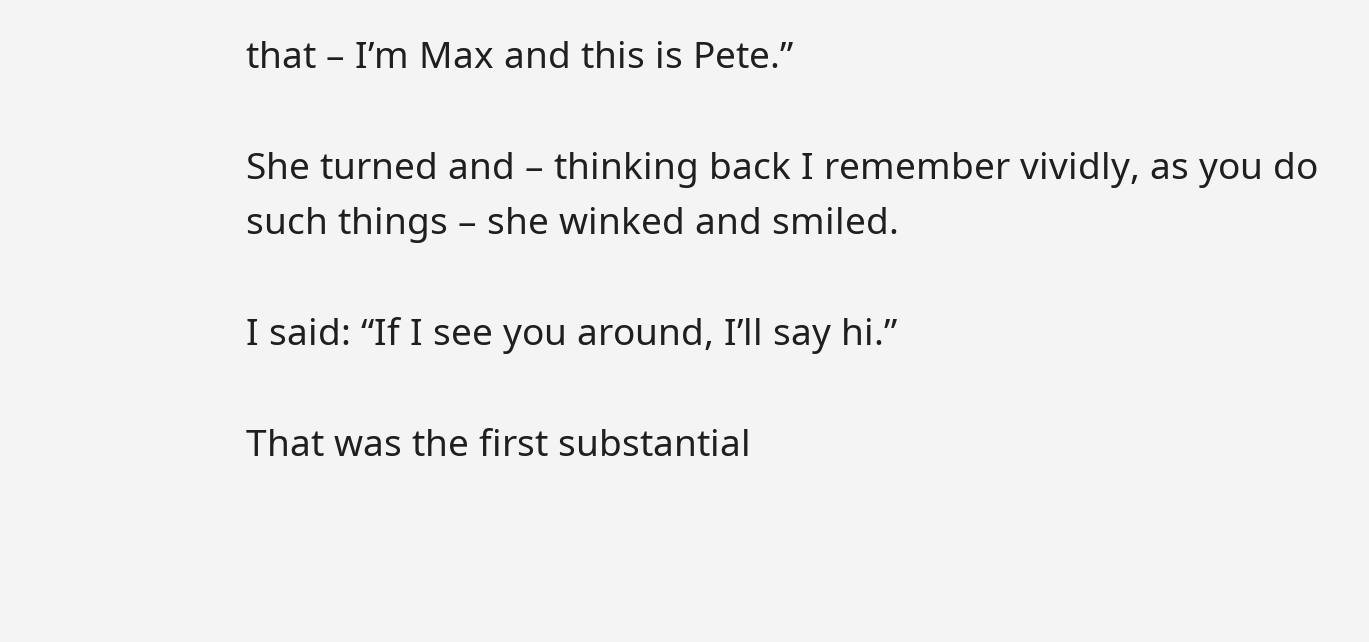that – I’m Max and this is Pete.”

She turned and – thinking back I remember vividly, as you do such things – she winked and smiled.

I said: “If I see you around, I’ll say hi.”

That was the first substantial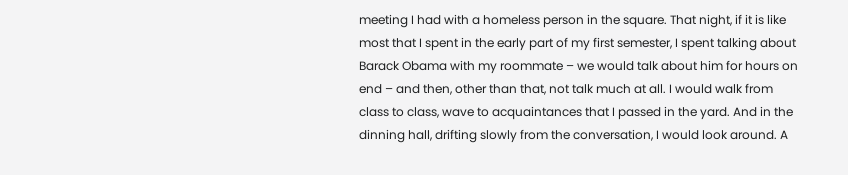meeting I had with a homeless person in the square. That night, if it is like most that I spent in the early part of my first semester, I spent talking about Barack Obama with my roommate – we would talk about him for hours on end – and then, other than that, not talk much at all. I would walk from class to class, wave to acquaintances that I passed in the yard. And in the dinning hall, drifting slowly from the conversation, I would look around. A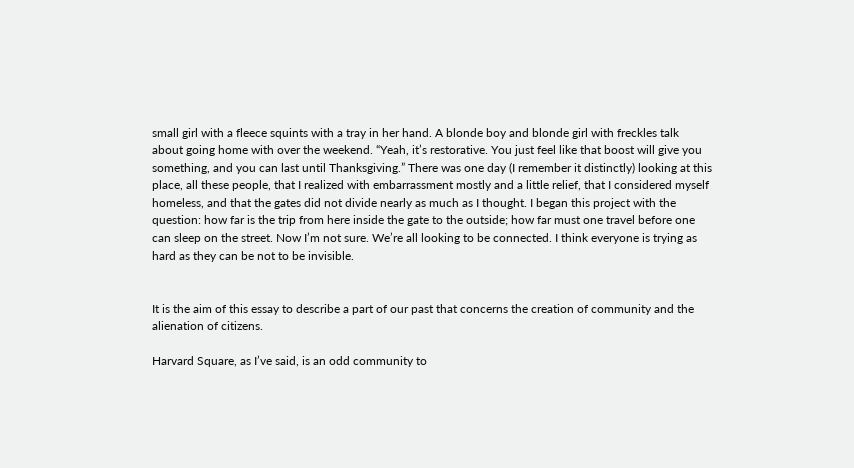small girl with a fleece squints with a tray in her hand. A blonde boy and blonde girl with freckles talk about going home with over the weekend. “Yeah, it’s restorative. You just feel like that boost will give you something, and you can last until Thanksgiving.” There was one day (I remember it distinctly) looking at this place, all these people, that I realized with embarrassment mostly and a little relief, that I considered myself homeless, and that the gates did not divide nearly as much as I thought. I began this project with the question: how far is the trip from here inside the gate to the outside; how far must one travel before one can sleep on the street. Now I’m not sure. We’re all looking to be connected. I think everyone is trying as hard as they can be not to be invisible.


It is the aim of this essay to describe a part of our past that concerns the creation of community and the alienation of citizens.

Harvard Square, as I’ve said, is an odd community to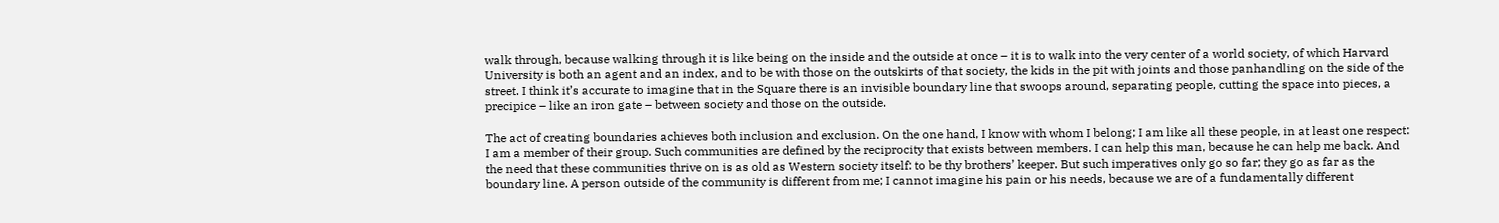walk through, because walking through it is like being on the inside and the outside at once – it is to walk into the very center of a world society, of which Harvard University is both an agent and an index, and to be with those on the outskirts of that society, the kids in the pit with joints and those panhandling on the side of the street. I think it’s accurate to imagine that in the Square there is an invisible boundary line that swoops around, separating people, cutting the space into pieces, a precipice – like an iron gate – between society and those on the outside.

The act of creating boundaries achieves both inclusion and exclusion. On the one hand, I know with whom I belong; I am like all these people, in at least one respect: I am a member of their group. Such communities are defined by the reciprocity that exists between members. I can help this man, because he can help me back. And the need that these communities thrive on is as old as Western society itself: to be thy brothers’ keeper. But such imperatives only go so far; they go as far as the boundary line. A person outside of the community is different from me; I cannot imagine his pain or his needs, because we are of a fundamentally different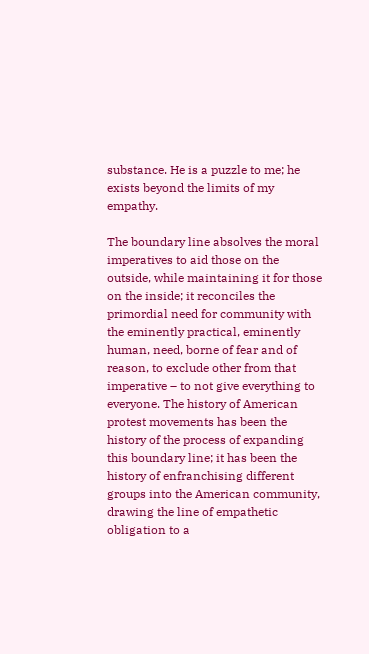substance. He is a puzzle to me; he exists beyond the limits of my empathy.

The boundary line absolves the moral imperatives to aid those on the outside, while maintaining it for those on the inside; it reconciles the primordial need for community with the eminently practical, eminently human, need, borne of fear and of reason, to exclude other from that imperative – to not give everything to everyone. The history of American protest movements has been the history of the process of expanding this boundary line; it has been the history of enfranchising different groups into the American community, drawing the line of empathetic obligation to a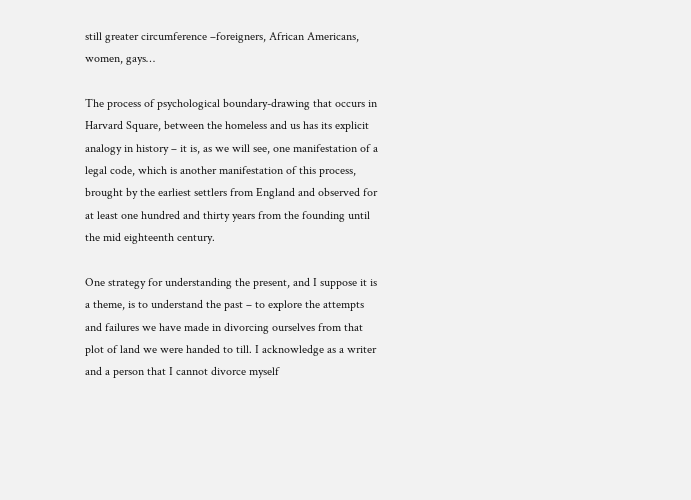still greater circumference –foreigners, African Americans, women, gays…

The process of psychological boundary-drawing that occurs in Harvard Square, between the homeless and us has its explicit analogy in history – it is, as we will see, one manifestation of a legal code, which is another manifestation of this process, brought by the earliest settlers from England and observed for at least one hundred and thirty years from the founding until the mid eighteenth century.

One strategy for understanding the present, and I suppose it is a theme, is to understand the past – to explore the attempts and failures we have made in divorcing ourselves from that plot of land we were handed to till. I acknowledge as a writer and a person that I cannot divorce myself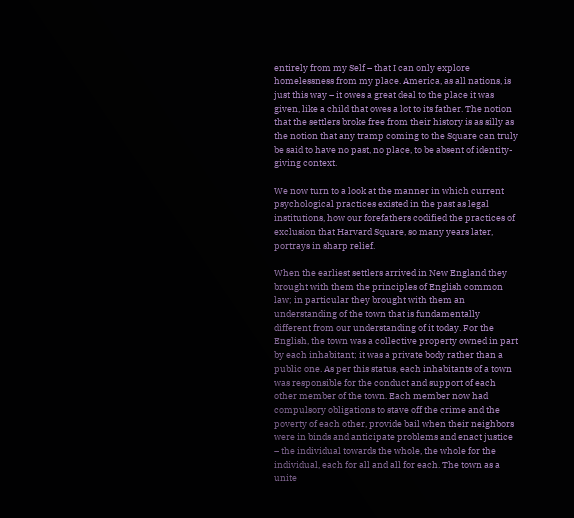entirely from my Self – that I can only explore homelessness from my place. America, as all nations, is just this way – it owes a great deal to the place it was given, like a child that owes a lot to its father. The notion that the settlers broke free from their history is as silly as the notion that any tramp coming to the Square can truly be said to have no past, no place, to be absent of identity-giving context.

We now turn to a look at the manner in which current psychological practices existed in the past as legal institutions, how our forefathers codified the practices of exclusion that Harvard Square, so many years later, portrays in sharp relief.

When the earliest settlers arrived in New England they brought with them the principles of English common law; in particular they brought with them an understanding of the town that is fundamentally different from our understanding of it today. For the English, the town was a collective property owned in part by each inhabitant; it was a private body rather than a public one. As per this status, each inhabitants of a town was responsible for the conduct and support of each other member of the town. Each member now had compulsory obligations to stave off the crime and the poverty of each other, provide bail when their neighbors were in binds and anticipate problems and enact justice – the individual towards the whole, the whole for the individual, each for all and all for each. The town as a unite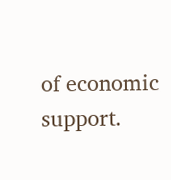of economic support.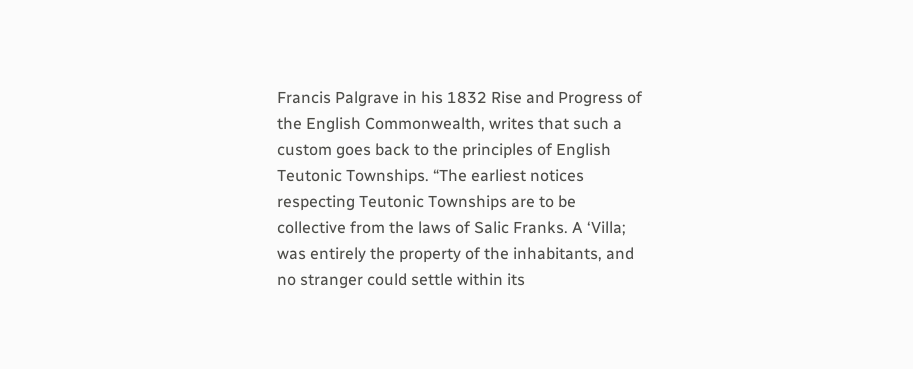Francis Palgrave in his 1832 Rise and Progress of the English Commonwealth, writes that such a custom goes back to the principles of English Teutonic Townships. “The earliest notices respecting Teutonic Townships are to be collective from the laws of Salic Franks. A ‘Villa; was entirely the property of the inhabitants, and no stranger could settle within its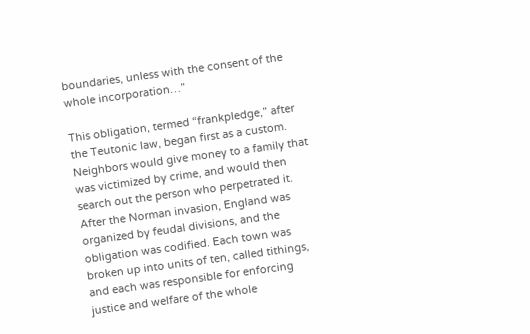boundaries, unless with the consent of the whole incorporation…”

This obligation, termed “frankpledge,” after the Teutonic law, began first as a custom. Neighbors would give money to a family that was victimized by crime, and would then search out the person who perpetrated it. After the Norman invasion, England was organized by feudal divisions, and the obligation was codified. Each town was broken up into units of ten, called tithings, and each was responsible for enforcing justice and welfare of the whole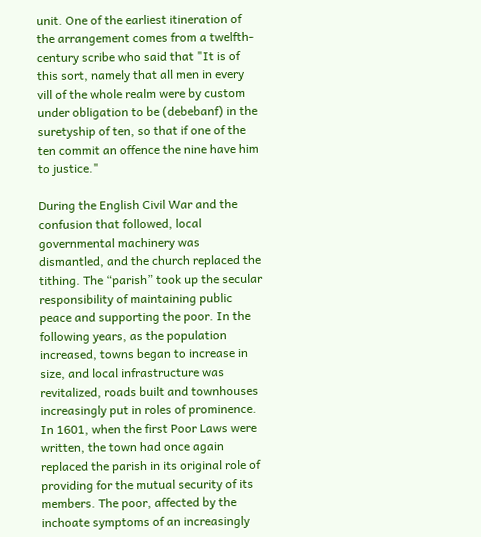unit. One of the earliest itineration of the arrangement comes from a twelfth-century scribe who said that "It is of this sort, namely that all men in every vill of the whole realm were by custom under obligation to be (debebanf) in the suretyship of ten, so that if one of the ten commit an offence the nine have him to justice."

During the English Civil War and the confusion that followed, local governmental machinery was dismantled, and the church replaced the tithing. The “parish” took up the secular responsibility of maintaining public peace and supporting the poor. In the following years, as the population increased, towns began to increase in size, and local infrastructure was revitalized, roads built and townhouses increasingly put in roles of prominence. In 1601, when the first Poor Laws were written, the town had once again replaced the parish in its original role of providing for the mutual security of its members. The poor, affected by the inchoate symptoms of an increasingly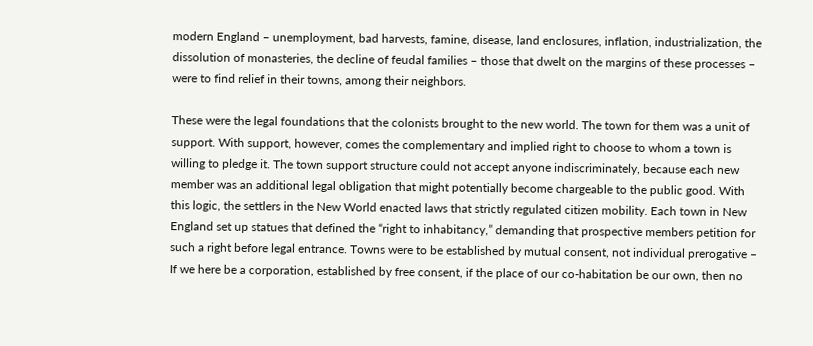modern England – unemployment, bad harvests, famine, disease, land enclosures, inflation, industrialization, the dissolution of monasteries, the decline of feudal families – those that dwelt on the margins of these processes – were to find relief in their towns, among their neighbors.

These were the legal foundations that the colonists brought to the new world. The town for them was a unit of support. With support, however, comes the complementary and implied right to choose to whom a town is willing to pledge it. The town support structure could not accept anyone indiscriminately, because each new member was an additional legal obligation that might potentially become chargeable to the public good. With this logic, the settlers in the New World enacted laws that strictly regulated citizen mobility. Each town in New England set up statues that defined the “right to inhabitancy,” demanding that prospective members petition for such a right before legal entrance. Towns were to be established by mutual consent, not individual prerogative –
If we here be a corporation, established by free consent, if the place of our co-habitation be our own, then no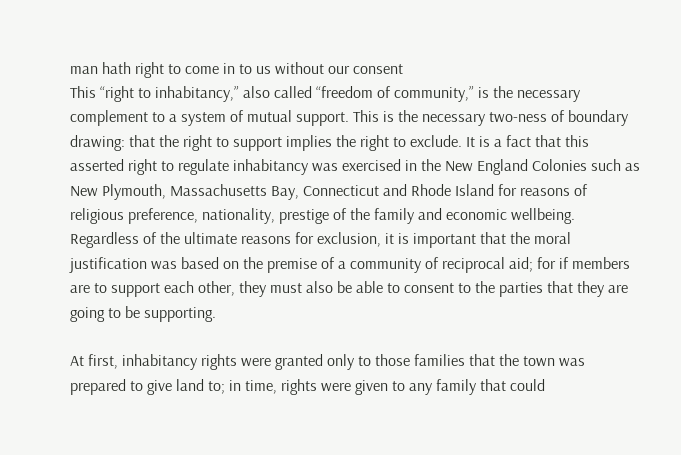man hath right to come in to us without our consent
This “right to inhabitancy,” also called “freedom of community,” is the necessary complement to a system of mutual support. This is the necessary two-ness of boundary drawing: that the right to support implies the right to exclude. It is a fact that this asserted right to regulate inhabitancy was exercised in the New England Colonies such as New Plymouth, Massachusetts Bay, Connecticut and Rhode Island for reasons of religious preference, nationality, prestige of the family and economic wellbeing. Regardless of the ultimate reasons for exclusion, it is important that the moral justification was based on the premise of a community of reciprocal aid; for if members are to support each other, they must also be able to consent to the parties that they are going to be supporting.

At first, inhabitancy rights were granted only to those families that the town was prepared to give land to; in time, rights were given to any family that could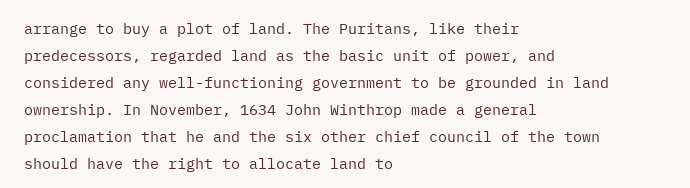arrange to buy a plot of land. The Puritans, like their predecessors, regarded land as the basic unit of power, and considered any well-functioning government to be grounded in land ownership. In November, 1634 John Winthrop made a general proclamation that he and the six other chief council of the town should have the right to allocate land to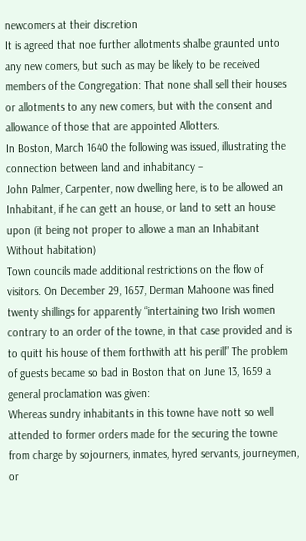newcomers at their discretion
It is agreed that noe further allotments shalbe graunted unto any new comers, but such as may be likely to be received members of the Congregation: That none shall sell their houses or allotments to any new comers, but with the consent and allowance of those that are appointed Allotters.
In Boston, March 1640 the following was issued, illustrating the connection between land and inhabitancy –
John Palmer, Carpenter, now dwelling here, is to be allowed an Inhabitant, if he can gett an house, or land to sett an house upon (it being not proper to allowe a man an Inhabitant Without habitation)
Town councils made additional restrictions on the flow of visitors. On December 29, 1657, Derman Mahoone was fined twenty shillings for apparently “intertaining two Irish women contrary to an order of the towne, in that case provided and is to quitt his house of them forthwith att his perill” The problem of guests became so bad in Boston that on June 13, 1659 a general proclamation was given:
Whereas sundry inhabitants in this towne have nott so well attended to former orders made for the securing the towne from charge by sojourners, inmates, hyred servants, journeymen, or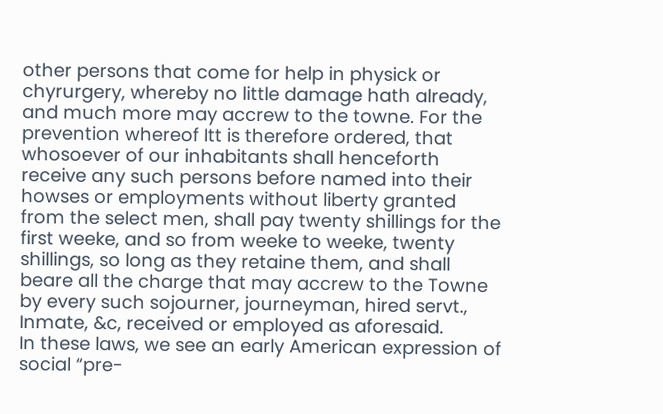other persons that come for help in physick or chyrurgery, whereby no little damage hath already, and much more may accrew to the towne. For the prevention whereof Itt is therefore ordered, that whosoever of our inhabitants shall henceforth receive any such persons before named into their howses or employments without liberty granted from the select men, shall pay twenty shillings for the first weeke, and so from weeke to weeke, twenty shillings, so long as they retaine them, and shall beare all the charge that may accrew to the Towne by every such sojourner, journeyman, hired servt., Inmate, &c, received or employed as aforesaid.
In these laws, we see an early American expression of social “pre-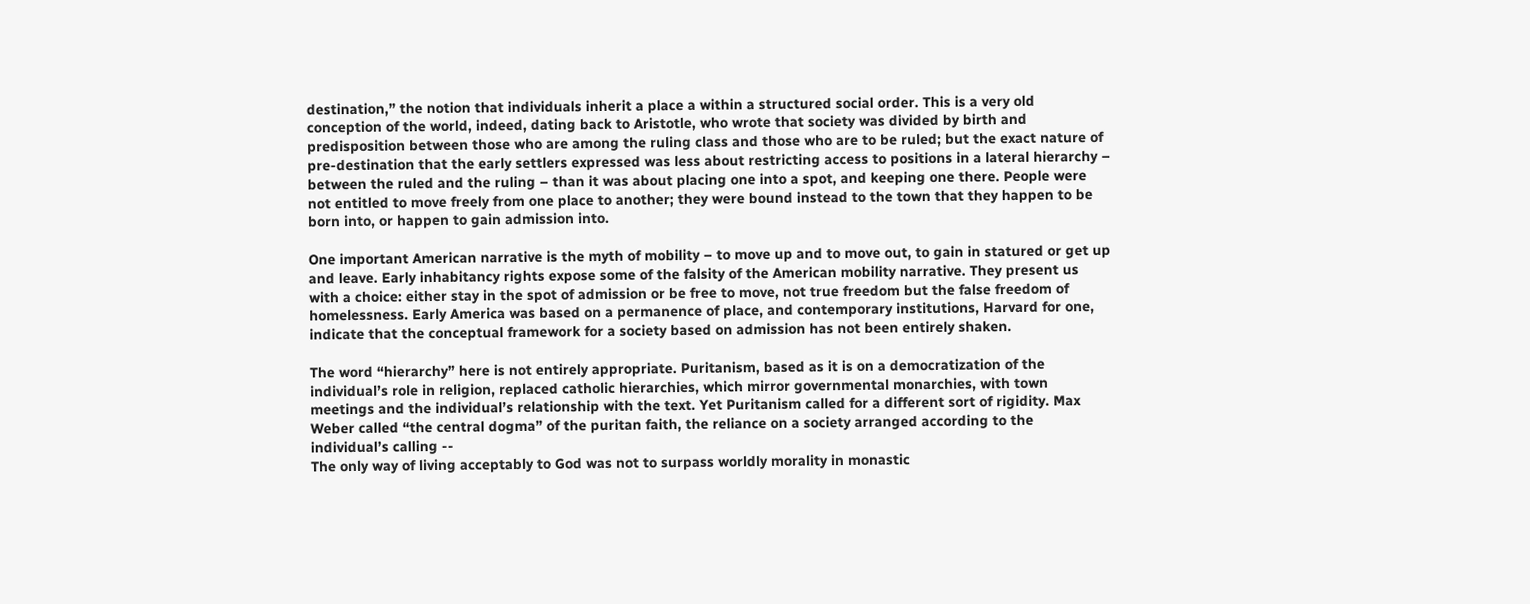destination,” the notion that individuals inherit a place a within a structured social order. This is a very old conception of the world, indeed, dating back to Aristotle, who wrote that society was divided by birth and predisposition between those who are among the ruling class and those who are to be ruled; but the exact nature of pre-destination that the early settlers expressed was less about restricting access to positions in a lateral hierarchy – between the ruled and the ruling – than it was about placing one into a spot, and keeping one there. People were not entitled to move freely from one place to another; they were bound instead to the town that they happen to be born into, or happen to gain admission into.

One important American narrative is the myth of mobility – to move up and to move out, to gain in statured or get up and leave. Early inhabitancy rights expose some of the falsity of the American mobility narrative. They present us with a choice: either stay in the spot of admission or be free to move, not true freedom but the false freedom of homelessness. Early America was based on a permanence of place, and contemporary institutions, Harvard for one, indicate that the conceptual framework for a society based on admission has not been entirely shaken.

The word “hierarchy” here is not entirely appropriate. Puritanism, based as it is on a democratization of the individual’s role in religion, replaced catholic hierarchies, which mirror governmental monarchies, with town meetings and the individual’s relationship with the text. Yet Puritanism called for a different sort of rigidity. Max Weber called “the central dogma” of the puritan faith, the reliance on a society arranged according to the individual’s calling --
The only way of living acceptably to God was not to surpass worldly morality in monastic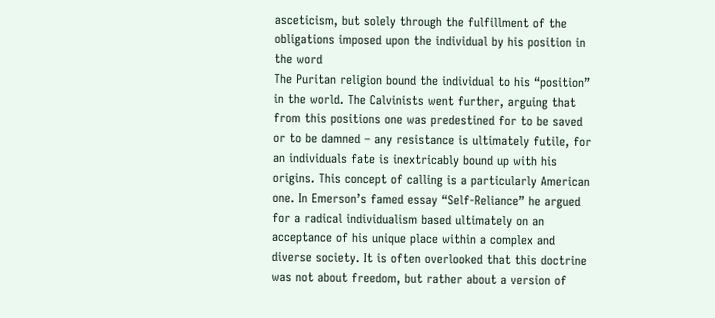asceticism, but solely through the fulfillment of the obligations imposed upon the individual by his position in the word
The Puritan religion bound the individual to his “position” in the world. The Calvinists went further, arguing that from this positions one was predestined for to be saved or to be damned – any resistance is ultimately futile, for an individuals fate is inextricably bound up with his origins. This concept of calling is a particularly American one. In Emerson’s famed essay “Self-Reliance” he argued for a radical individualism based ultimately on an acceptance of his unique place within a complex and diverse society. It is often overlooked that this doctrine was not about freedom, but rather about a version of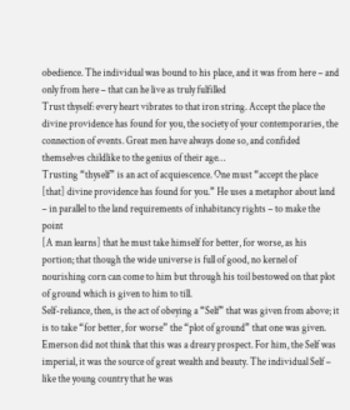obedience. The individual was bound to his place, and it was from here – and only from here – that can he live as truly fulfilled
Trust thyself: every heart vibrates to that iron string. Accept the place the divine providence has found for you, the society of your contemporaries, the connection of events. Great men have always done so, and confided themselves childlike to the genius of their age…
Trusting “thyself” is an act of acquiescence. One must “accept the place [that] divine providence has found for you.” He uses a metaphor about land – in parallel to the land requirements of inhabitancy rights – to make the point
[A man learns] that he must take himself for better, for worse, as his portion; that though the wide universe is full of good, no kernel of nourishing corn can come to him but through his toil bestowed on that plot of ground which is given to him to till.
Self-reliance, then, is the act of obeying a “Self” that was given from above; it is to take “for better, for worse” the “plot of ground” that one was given. Emerson did not think that this was a dreary prospect. For him, the Self was imperial, it was the source of great wealth and beauty. The individual Self – like the young country that he was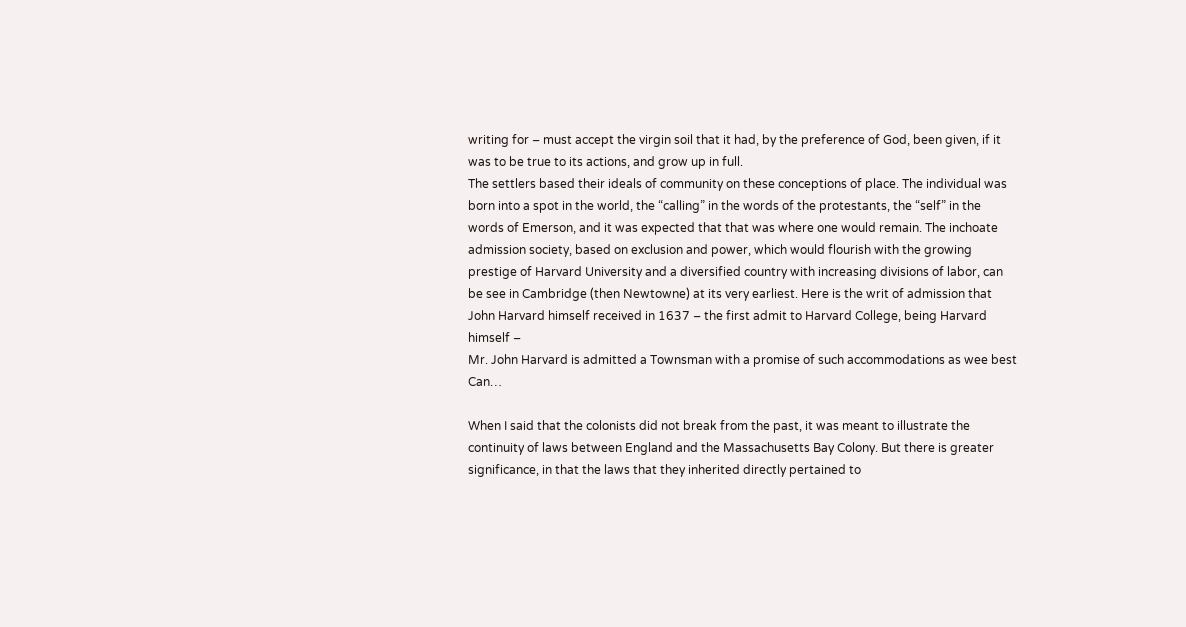writing for – must accept the virgin soil that it had, by the preference of God, been given, if it was to be true to its actions, and grow up in full.
The settlers based their ideals of community on these conceptions of place. The individual was born into a spot in the world, the “calling” in the words of the protestants, the “self” in the words of Emerson, and it was expected that that was where one would remain. The inchoate admission society, based on exclusion and power, which would flourish with the growing prestige of Harvard University and a diversified country with increasing divisions of labor, can be see in Cambridge (then Newtowne) at its very earliest. Here is the writ of admission that John Harvard himself received in 1637 – the first admit to Harvard College, being Harvard himself –
Mr. John Harvard is admitted a Townsman with a promise of such accommodations as wee best Can…

When I said that the colonists did not break from the past, it was meant to illustrate the continuity of laws between England and the Massachusetts Bay Colony. But there is greater significance, in that the laws that they inherited directly pertained to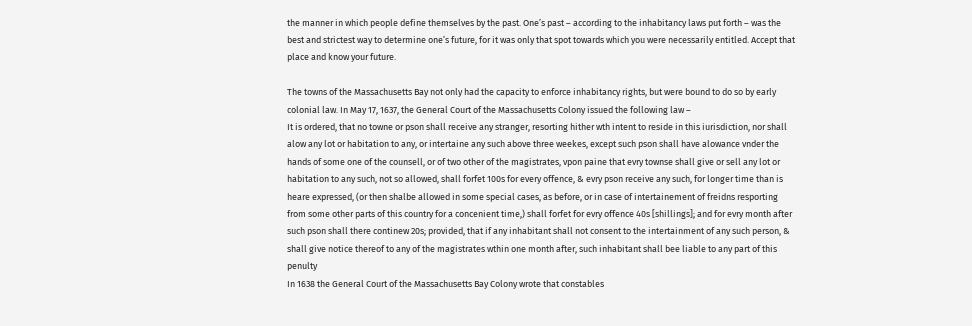the manner in which people define themselves by the past. One’s past – according to the inhabitancy laws put forth – was the best and strictest way to determine one’s future, for it was only that spot towards which you were necessarily entitled. Accept that place and know your future.

The towns of the Massachusetts Bay not only had the capacity to enforce inhabitancy rights, but were bound to do so by early colonial law. In May 17, 1637, the General Court of the Massachusetts Colony issued the following law –
It is ordered, that no towne or pson shall receive any stranger, resorting hither wth intent to reside in this iurisdiction, nor shall alow any lot or habitation to any, or intertaine any such above three weekes, except such pson shall have alowance vnder the hands of some one of the counsell, or of two other of the magistrates, vpon paine that evry townse shall give or sell any lot or habitation to any such, not so allowed, shall forfet 100s for every offence, & evry pson receive any such, for longer time than is heare expressed, (or then shalbe allowed in some special cases, as before, or in case of intertainement of freidns resporting from some other parts of this country for a concenient time,) shall forfet for evry offence 40s [shillings]; and for evry month after such pson shall there continew 20s; provided, that if any inhabitant shall not consent to the intertainment of any such person, & shall give notice thereof to any of the magistrates wthin one month after, such inhabitant shall bee liable to any part of this penulty
In 1638 the General Court of the Massachusetts Bay Colony wrote that constables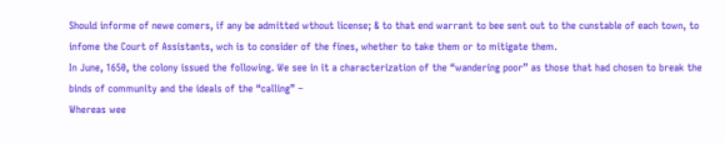Should informe of newe comers, if any be admitted wthout license; & to that end warrant to bee sent out to the cunstable of each town, to infome the Court of Assistants, wch is to consider of the fines, whether to take them or to mitigate them.
In June, 1650, the colony issued the following. We see in it a characterization of the “wandering poor” as those that had chosen to break the binds of community and the ideals of the “calling” –
Whereas wee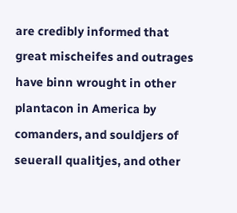are credibly informed that great mischeifes and outrages have binn wrought in other plantacon in America by comanders, and souldjers of seuerall qualitjes, and other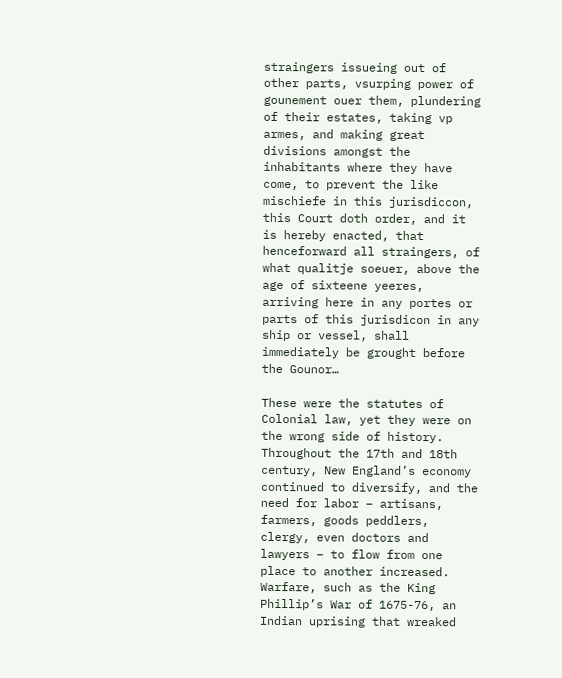straingers issueing out of other parts, vsurping power of gounement ouer them, plundering of their estates, taking vp armes, and making great divisions amongst the inhabitants where they have come, to prevent the like mischiefe in this jurisdiccon, this Court doth order, and it is hereby enacted, that henceforward all straingers, of what qualitje soeuer, above the age of sixteene yeeres, arriving here in any portes or parts of this jurisdicon in any ship or vessel, shall immediately be grought before the Gounor…

These were the statutes of Colonial law, yet they were on the wrong side of history. Throughout the 17th and 18th century, New England’s economy continued to diversify, and the need for labor – artisans, farmers, goods peddlers, clergy, even doctors and lawyers – to flow from one place to another increased. Warfare, such as the King Phillip’s War of 1675-76, an Indian uprising that wreaked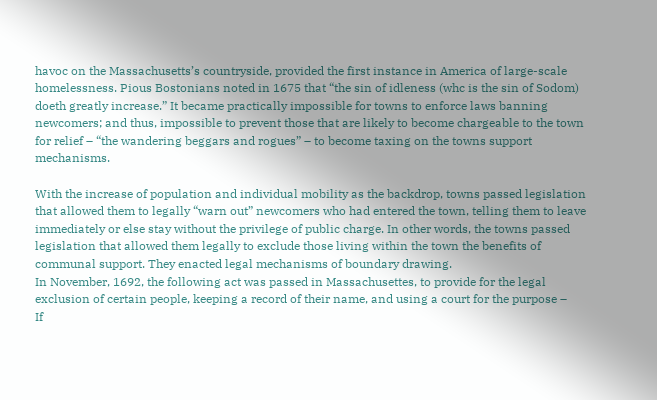havoc on the Massachusetts’s countryside, provided the first instance in America of large-scale homelessness. Pious Bostonians noted in 1675 that “the sin of idleness (whc is the sin of Sodom) doeth greatly increase.” It became practically impossible for towns to enforce laws banning newcomers; and thus, impossible to prevent those that are likely to become chargeable to the town for relief – “the wandering beggars and rogues” – to become taxing on the towns support mechanisms.

With the increase of population and individual mobility as the backdrop, towns passed legislation that allowed them to legally “warn out” newcomers who had entered the town, telling them to leave immediately or else stay without the privilege of public charge. In other words, the towns passed legislation that allowed them legally to exclude those living within the town the benefits of communal support. They enacted legal mechanisms of boundary drawing.
In November, 1692, the following act was passed in Massachusettes, to provide for the legal exclusion of certain people, keeping a record of their name, and using a court for the purpose –
If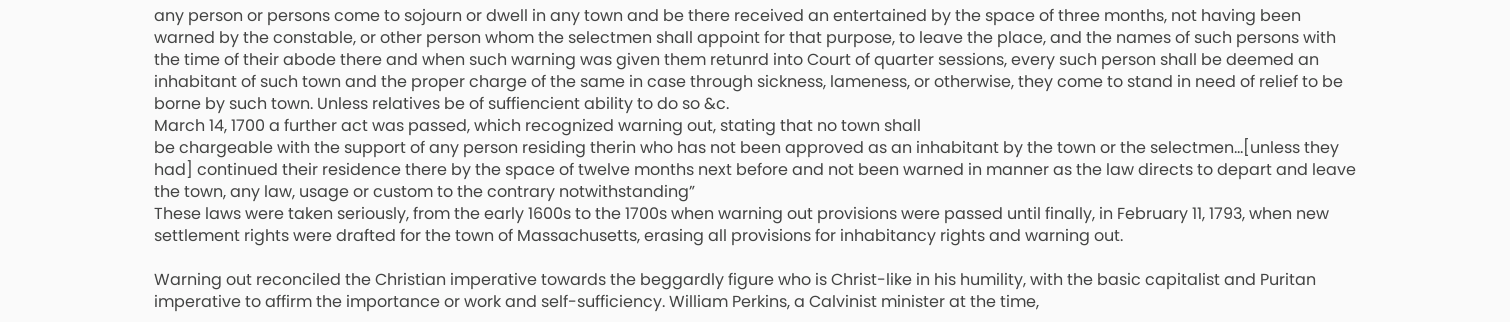any person or persons come to sojourn or dwell in any town and be there received an entertained by the space of three months, not having been warned by the constable, or other person whom the selectmen shall appoint for that purpose, to leave the place, and the names of such persons with the time of their abode there and when such warning was given them retunrd into Court of quarter sessions, every such person shall be deemed an inhabitant of such town and the proper charge of the same in case through sickness, lameness, or otherwise, they come to stand in need of relief to be borne by such town. Unless relatives be of suffiencient ability to do so &c.
March 14, 1700 a further act was passed, which recognized warning out, stating that no town shall
be chargeable with the support of any person residing therin who has not been approved as an inhabitant by the town or the selectmen…[unless they had] continued their residence there by the space of twelve months next before and not been warned in manner as the law directs to depart and leave the town, any law, usage or custom to the contrary notwithstanding”
These laws were taken seriously, from the early 1600s to the 1700s when warning out provisions were passed until finally, in February 11, 1793, when new settlement rights were drafted for the town of Massachusetts, erasing all provisions for inhabitancy rights and warning out.

Warning out reconciled the Christian imperative towards the beggardly figure who is Christ-like in his humility, with the basic capitalist and Puritan imperative to affirm the importance or work and self-sufficiency. William Perkins, a Calvinist minister at the time,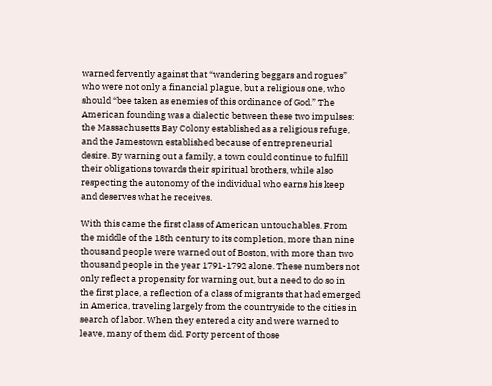warned fervently against that “wandering beggars and rogues” who were not only a financial plague, but a religious one, who should “bee taken as enemies of this ordinance of God.” The American founding was a dialectic between these two impulses: the Massachusetts Bay Colony established as a religious refuge, and the Jamestown established because of entrepreneurial desire. By warning out a family, a town could continue to fulfill their obligations towards their spiritual brothers, while also respecting the autonomy of the individual who earns his keep and deserves what he receives.

With this came the first class of American untouchables. From the middle of the 18th century to its completion, more than nine thousand people were warned out of Boston, with more than two thousand people in the year 1791-1792 alone. These numbers not only reflect a propensity for warning out, but a need to do so in the first place, a reflection of a class of migrants that had emerged in America, traveling largely from the countryside to the cities in search of labor. When they entered a city and were warned to leave, many of them did. Forty percent of those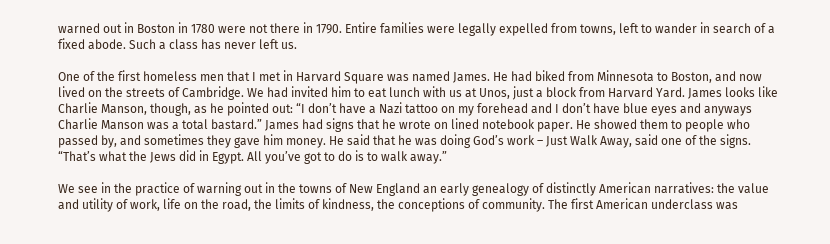warned out in Boston in 1780 were not there in 1790. Entire families were legally expelled from towns, left to wander in search of a fixed abode. Such a class has never left us.

One of the first homeless men that I met in Harvard Square was named James. He had biked from Minnesota to Boston, and now lived on the streets of Cambridge. We had invited him to eat lunch with us at Unos, just a block from Harvard Yard. James looks like Charlie Manson, though, as he pointed out: “I don’t have a Nazi tattoo on my forehead and I don’t have blue eyes and anyways Charlie Manson was a total bastard.” James had signs that he wrote on lined notebook paper. He showed them to people who passed by, and sometimes they gave him money. He said that he was doing God’s work – Just Walk Away, said one of the signs. “That’s what the Jews did in Egypt. All you’ve got to do is to walk away.”

We see in the practice of warning out in the towns of New England an early genealogy of distinctly American narratives: the value and utility of work, life on the road, the limits of kindness, the conceptions of community. The first American underclass was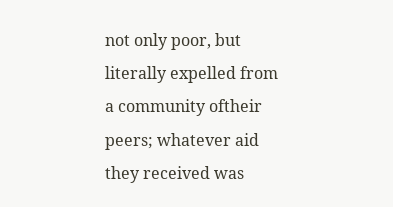not only poor, but literally expelled from a community oftheir peers; whatever aid they received was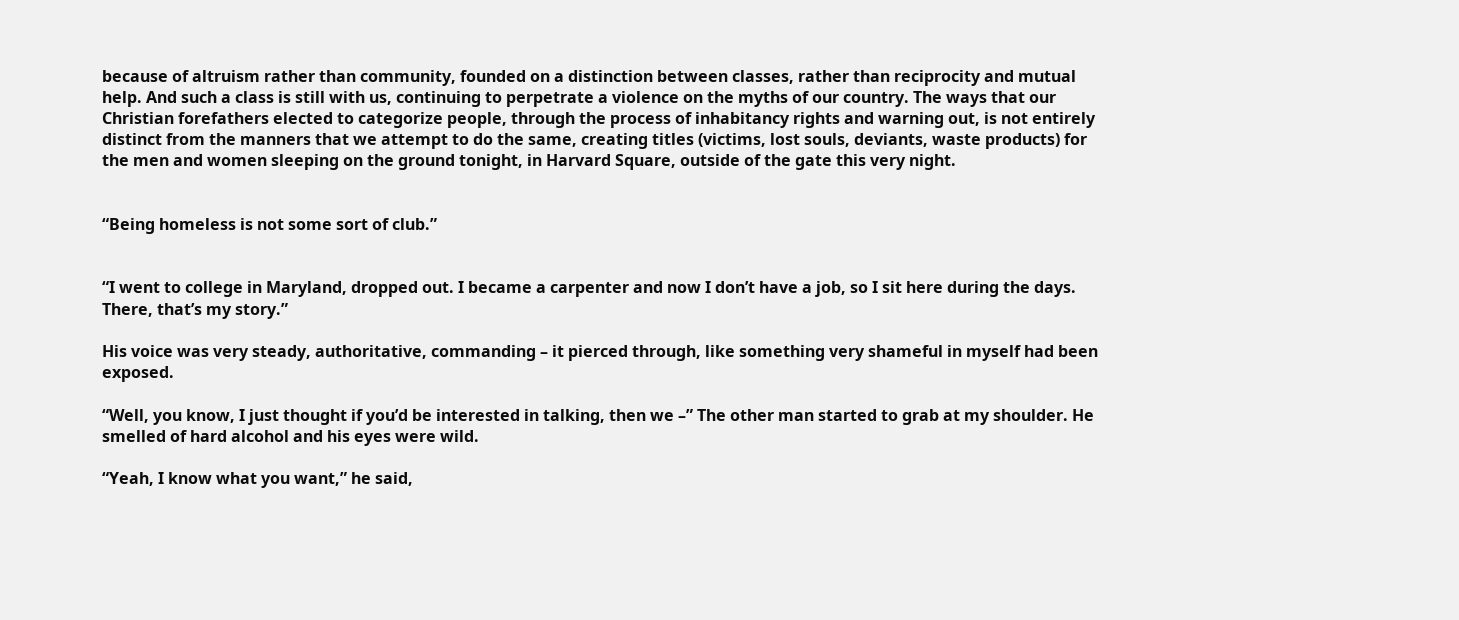because of altruism rather than community, founded on a distinction between classes, rather than reciprocity and mutual help. And such a class is still with us, continuing to perpetrate a violence on the myths of our country. The ways that our Christian forefathers elected to categorize people, through the process of inhabitancy rights and warning out, is not entirely distinct from the manners that we attempt to do the same, creating titles (victims, lost souls, deviants, waste products) for the men and women sleeping on the ground tonight, in Harvard Square, outside of the gate this very night.


“Being homeless is not some sort of club.”


“I went to college in Maryland, dropped out. I became a carpenter and now I don’t have a job, so I sit here during the days. There, that’s my story.”

His voice was very steady, authoritative, commanding – it pierced through, like something very shameful in myself had been exposed.

“Well, you know, I just thought if you’d be interested in talking, then we –” The other man started to grab at my shoulder. He smelled of hard alcohol and his eyes were wild.

“Yeah, I know what you want,” he said,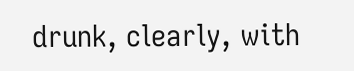drunk, clearly, with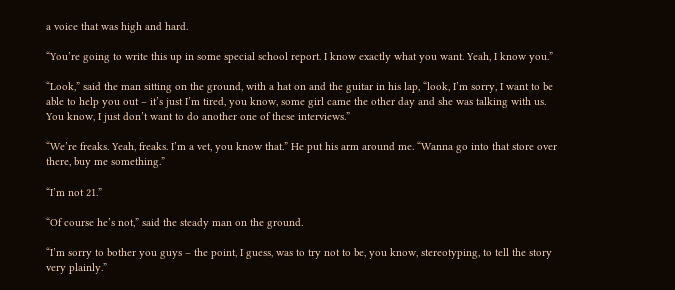a voice that was high and hard.

“You’re going to write this up in some special school report. I know exactly what you want. Yeah, I know you.”

“Look,” said the man sitting on the ground, with a hat on and the guitar in his lap, “look, I’m sorry, I want to be able to help you out – it’s just I’m tired, you know, some girl came the other day and she was talking with us. You know, I just don’t want to do another one of these interviews.”

“We’re freaks. Yeah, freaks. I’m a vet, you know that.” He put his arm around me. “Wanna go into that store over there, buy me something.”

“I’m not 21.”

“Of course he’s not,” said the steady man on the ground.

“I’m sorry to bother you guys – the point, I guess, was to try not to be, you know, stereotyping, to tell the story very plainly.”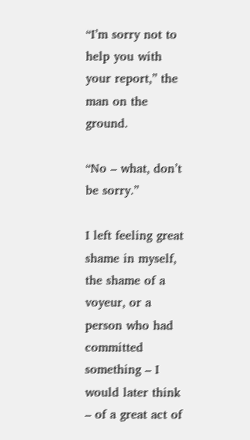“I’m sorry not to help you with your report,” the man on the ground.

“No – what, don’t be sorry.”

I left feeling great shame in myself, the shame of a voyeur, or a person who had committed something – I would later think – of a great act of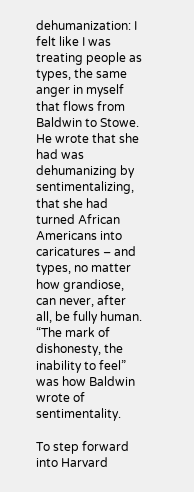dehumanization: I felt like I was treating people as types, the same anger in myself that flows from Baldwin to Stowe. He wrote that she had was dehumanizing by sentimentalizing, that she had turned African Americans into caricatures – and types, no matter how grandiose, can never, after all, be fully human. “The mark of dishonesty, the inability to feel” was how Baldwin wrote of sentimentality.

To step forward into Harvard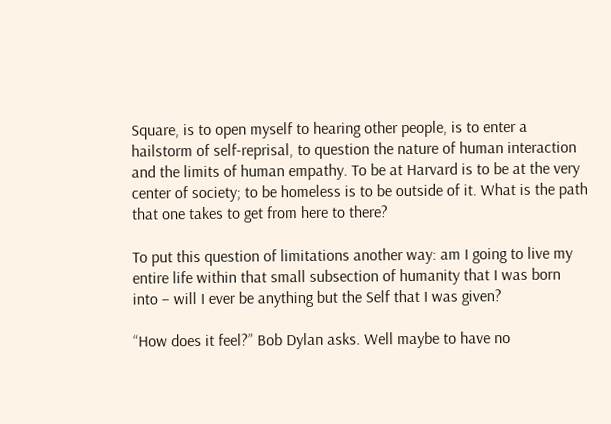Square, is to open myself to hearing other people, is to enter a hailstorm of self-reprisal, to question the nature of human interaction and the limits of human empathy. To be at Harvard is to be at the very center of society; to be homeless is to be outside of it. What is the path that one takes to get from here to there?

To put this question of limitations another way: am I going to live my entire life within that small subsection of humanity that I was born into – will I ever be anything but the Self that I was given?

“How does it feel?” Bob Dylan asks. Well maybe to have no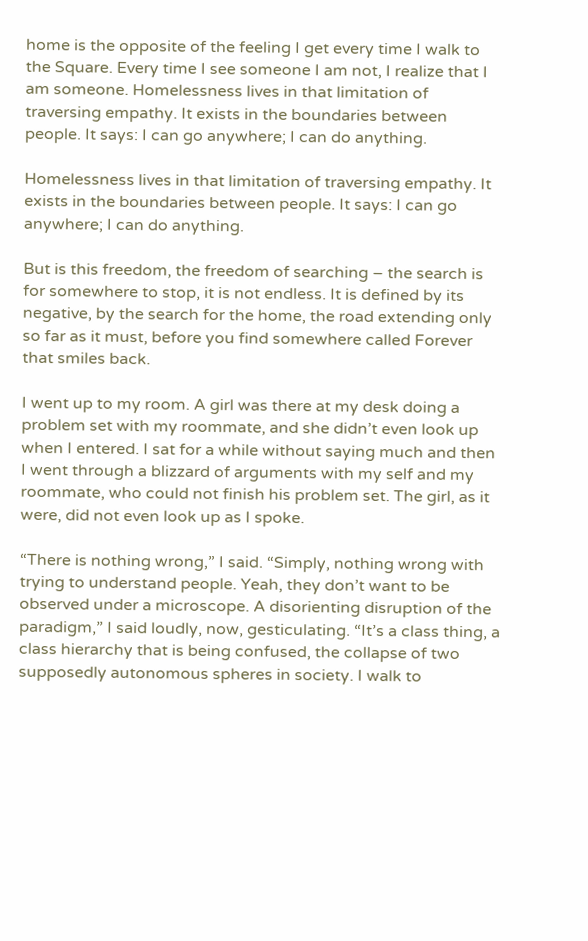home is the opposite of the feeling I get every time I walk to the Square. Every time I see someone I am not, I realize that I am someone. Homelessness lives in that limitation of traversing empathy. It exists in the boundaries between people. It says: I can go anywhere; I can do anything.

Homelessness lives in that limitation of traversing empathy. It exists in the boundaries between people. It says: I can go anywhere; I can do anything.

But is this freedom, the freedom of searching – the search is for somewhere to stop, it is not endless. It is defined by its negative, by the search for the home, the road extending only so far as it must, before you find somewhere called Forever that smiles back.

I went up to my room. A girl was there at my desk doing a problem set with my roommate, and she didn’t even look up when I entered. I sat for a while without saying much and then I went through a blizzard of arguments with my self and my roommate, who could not finish his problem set. The girl, as it were, did not even look up as I spoke.

“There is nothing wrong,” I said. “Simply, nothing wrong with trying to understand people. Yeah, they don’t want to be observed under a microscope. A disorienting disruption of the paradigm,” I said loudly, now, gesticulating. “It’s a class thing, a class hierarchy that is being confused, the collapse of two supposedly autonomous spheres in society. I walk to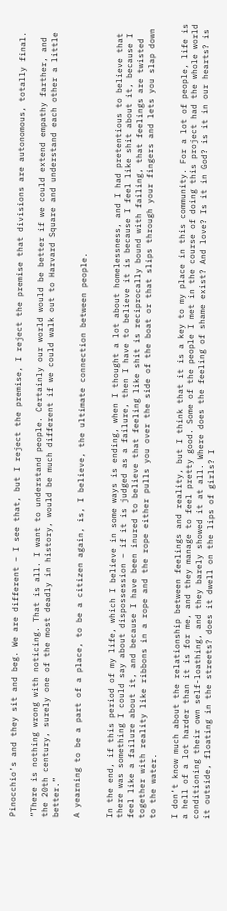Pinocchio’s and they sit and beg. We are different – I see that, but I reject the premise, I reject the premise that divisions are autonomous, totally final.

“There is nothing wrong with noticing. That is all. I want to understand people. Certainly our world would be better if we could extend empathy farther, and the 20th century, surely one of the most deadly in history, would be much different if we could walk out to Harvard Square and understand each other a little better.”

A yearning to be a part of a place, to be a citizen again, is, I believe, the ultimate connection between people.


In the end, if this period of my life, which I believe in some ways is ending, when I thought a lot about homelessness, and I had pretentious to believe that there was something I could say about dispossession – if it is judged as a failure, then I have to believe it is because I feel like shit about it, because I feel like a failure about it, and because I have been inured to believe that feeling like shit is reciprocally bound with failing, that feelings are twisted together with reality like ribbons in a rope and the rope either pulls you over the side of the boat or that slips through your fingers and lets you slap down to the water.

I don’t know much about the relationship between feelings and reality, but I think that it is a key to my place in this community. For a lot of people, life is a hell of a lot harder than it is for me, and they manage to feel pretty good. Some of the people I met in the course of doing this project had the whole world conditioning their own self-loathing, and they barely showed it at all. Where does the feeling of shame exist? And love? Is it in God? is it in our hearts? is it outside, floating in the streets? does it dwell on the lips of girls? I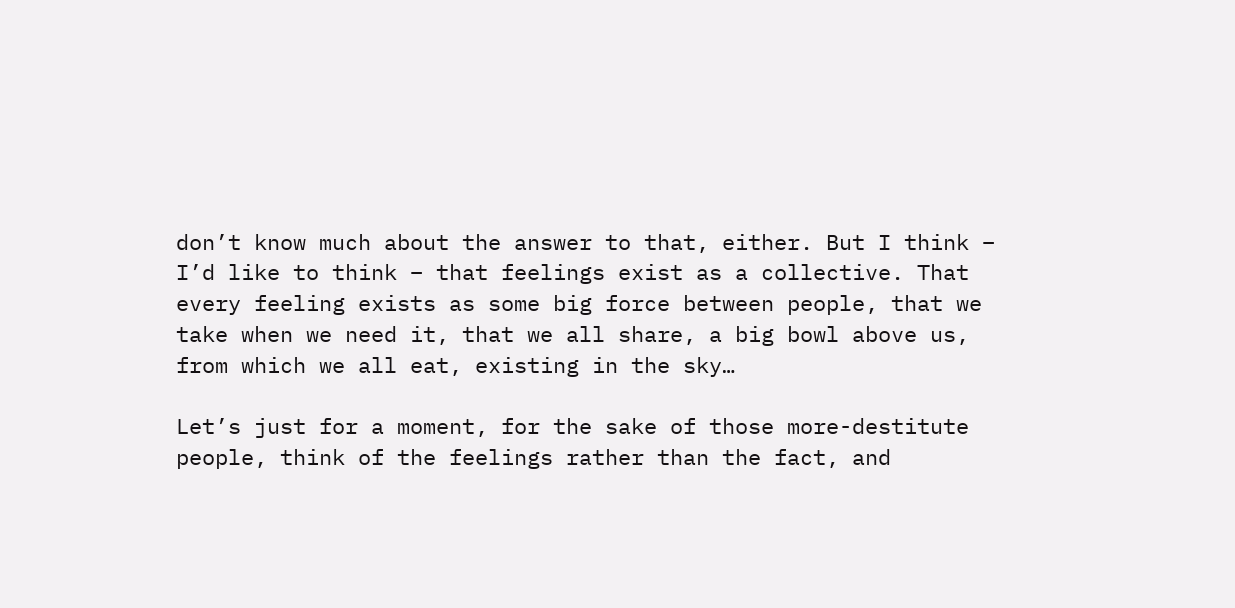don’t know much about the answer to that, either. But I think – I’d like to think – that feelings exist as a collective. That every feeling exists as some big force between people, that we take when we need it, that we all share, a big bowl above us, from which we all eat, existing in the sky…

Let’s just for a moment, for the sake of those more-destitute people, think of the feelings rather than the fact, and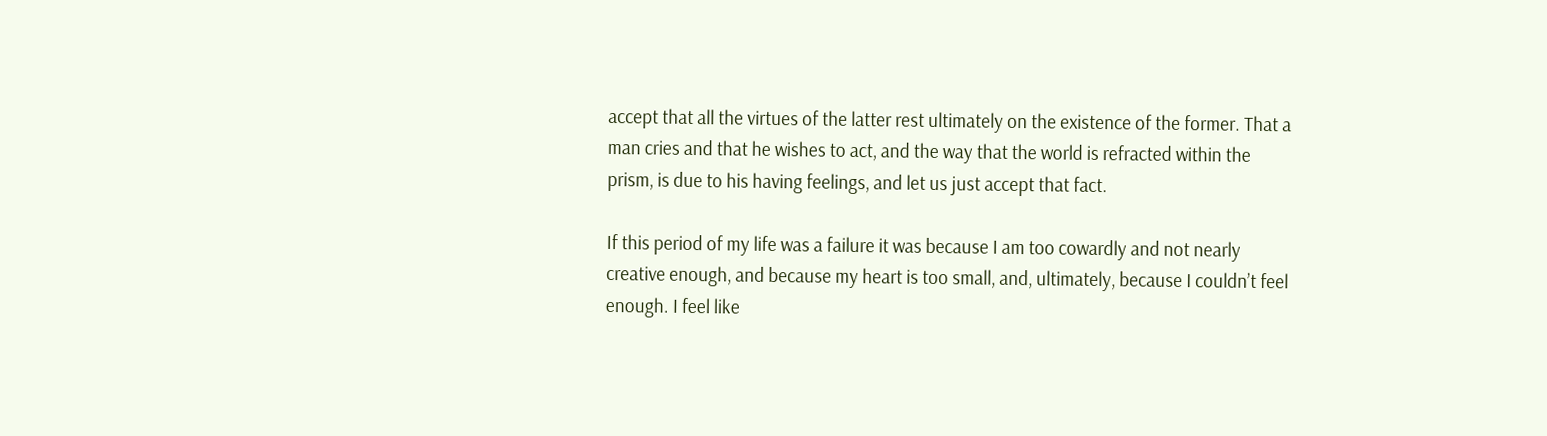accept that all the virtues of the latter rest ultimately on the existence of the former. That a man cries and that he wishes to act, and the way that the world is refracted within the prism, is due to his having feelings, and let us just accept that fact.

If this period of my life was a failure it was because I am too cowardly and not nearly creative enough, and because my heart is too small, and, ultimately, because I couldn’t feel enough. I feel like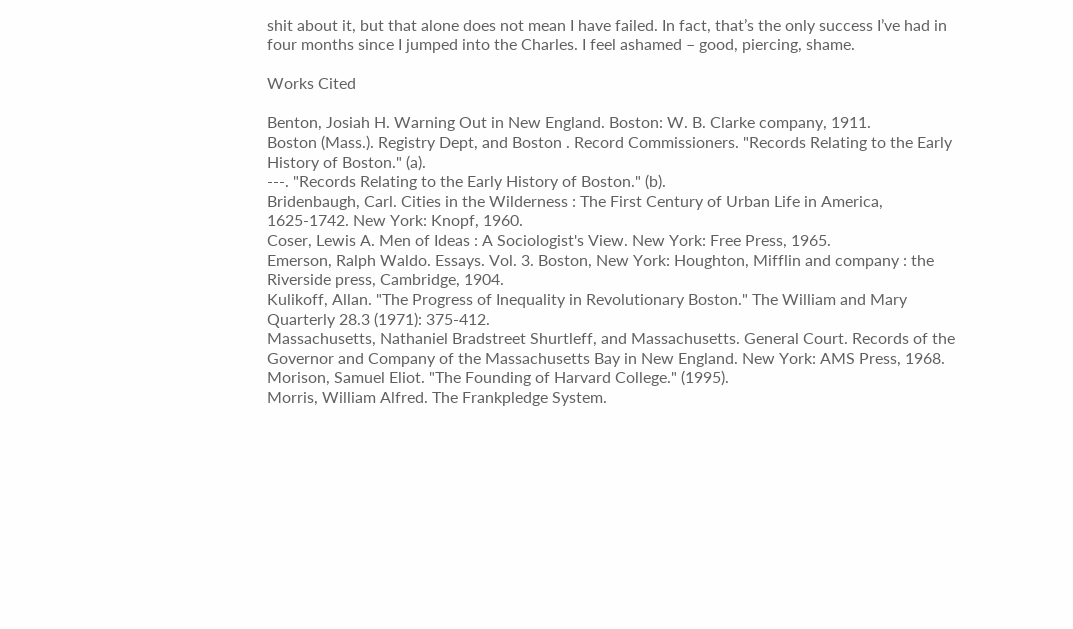shit about it, but that alone does not mean I have failed. In fact, that’s the only success I’ve had in four months since I jumped into the Charles. I feel ashamed – good, piercing, shame.

Works Cited

Benton, Josiah H. Warning Out in New England. Boston: W. B. Clarke company, 1911.
Boston (Mass.). Registry Dept, and Boston . Record Commissioners. "Records Relating to the Early History of Boston." (a).
---. "Records Relating to the Early History of Boston." (b).
Bridenbaugh, Carl. Cities in the Wilderness : The First Century of Urban Life in America, 1625-1742. New York: Knopf, 1960.
Coser, Lewis A. Men of Ideas : A Sociologist's View. New York: Free Press, 1965.
Emerson, Ralph Waldo. Essays. Vol. 3. Boston, New York: Houghton, Mifflin and company : the Riverside press, Cambridge, 1904.
Kulikoff, Allan. "The Progress of Inequality in Revolutionary Boston." The William and Mary Quarterly 28.3 (1971): 375-412.
Massachusetts, Nathaniel Bradstreet Shurtleff, and Massachusetts. General Court. Records of the Governor and Company of the Massachusetts Bay in New England. New York: AMS Press, 1968.
Morison, Samuel Eliot. "The Founding of Harvard College." (1995).
Morris, William Alfred. The Frankpledge System.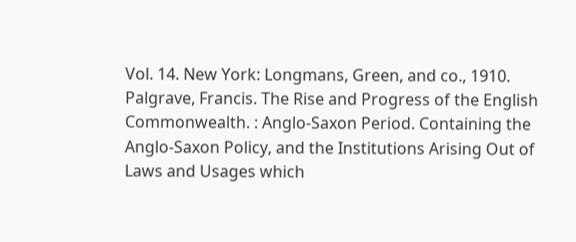Vol. 14. New York: Longmans, Green, and co., 1910.
Palgrave, Francis. The Rise and Progress of the English Commonwealth. : Anglo-Saxon Period. Containing the Anglo-Saxon Policy, and the Institutions Arising Out of Laws and Usages which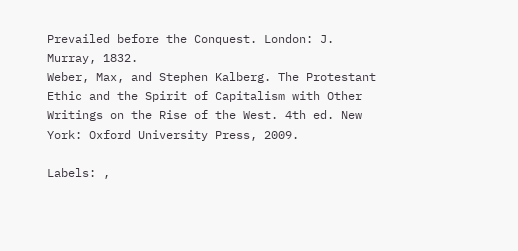Prevailed before the Conquest. London: J. Murray, 1832.
Weber, Max, and Stephen Kalberg. The Protestant Ethic and the Spirit of Capitalism with Other Writings on the Rise of the West. 4th ed. New York: Oxford University Press, 2009.

Labels: ,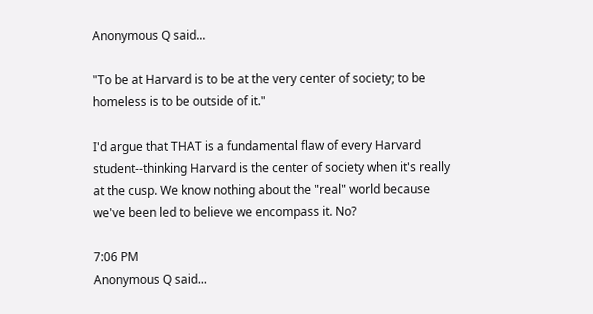Anonymous Q said...

"To be at Harvard is to be at the very center of society; to be homeless is to be outside of it."

I'd argue that THAT is a fundamental flaw of every Harvard student--thinking Harvard is the center of society when it's really at the cusp. We know nothing about the "real" world because we've been led to believe we encompass it. No?

7:06 PM
Anonymous Q said...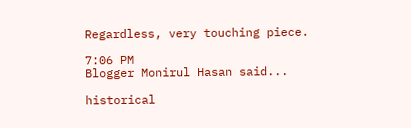Regardless, very touching piece.

7:06 PM
Blogger Monirul Hasan said...

historical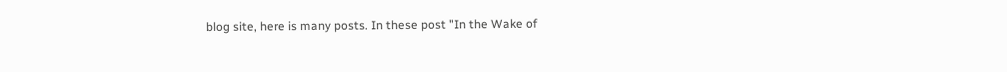blog site, here is many posts. In these post "In the Wake of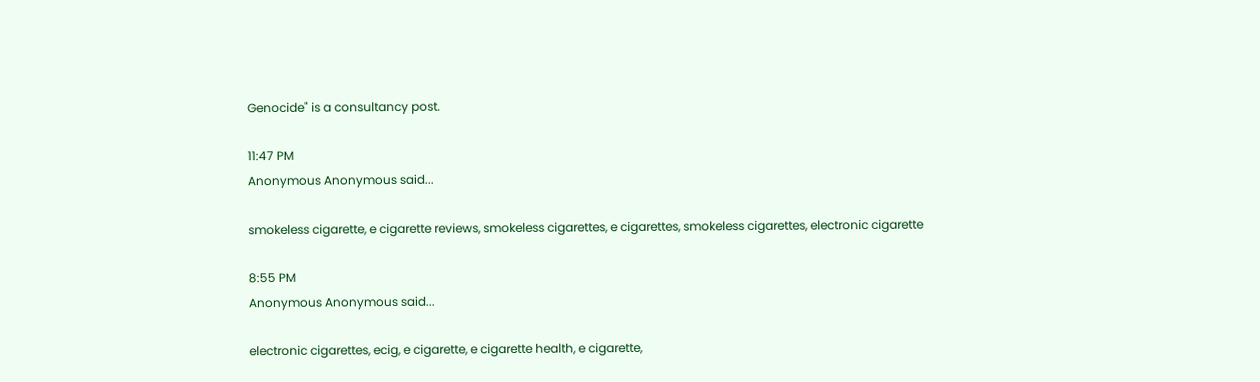Genocide" is a consultancy post.

11:47 PM
Anonymous Anonymous said...

smokeless cigarette, e cigarette reviews, smokeless cigarettes, e cigarettes, smokeless cigarettes, electronic cigarette

8:55 PM
Anonymous Anonymous said...

electronic cigarettes, ecig, e cigarette, e cigarette health, e cigarette,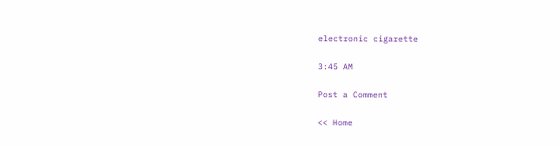electronic cigarette

3:45 AM

Post a Comment

<< Home